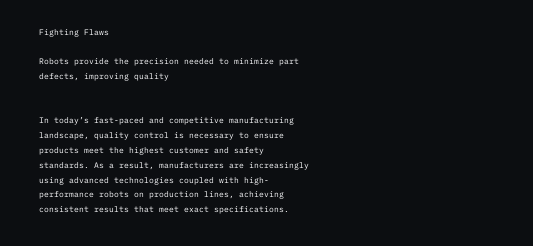Fighting Flaws

Robots provide the precision needed to minimize part defects, improving quality


In today’s fast-paced and competitive manufacturing landscape, quality control is necessary to ensure products meet the highest customer and safety standards. As a result, manufacturers are increasingly using advanced technologies coupled with high-performance robots on production lines, achieving consistent results that meet exact specifications.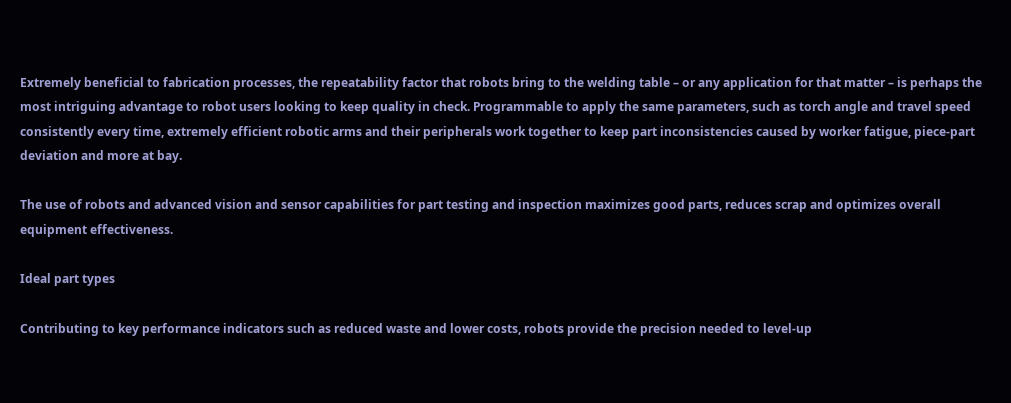Extremely beneficial to fabrication processes, the repeatability factor that robots bring to the welding table – or any application for that matter – is perhaps the most intriguing advantage to robot users looking to keep quality in check. Programmable to apply the same parameters, such as torch angle and travel speed consistently every time, extremely efficient robotic arms and their peripherals work together to keep part inconsistencies caused by worker fatigue, piece-part deviation and more at bay.

The use of robots and advanced vision and sensor capabilities for part testing and inspection maximizes good parts, reduces scrap and optimizes overall equipment effectiveness.

Ideal part types

Contributing to key performance indicators such as reduced waste and lower costs, robots provide the precision needed to level-up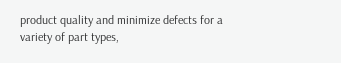product quality and minimize defects for a variety of part types,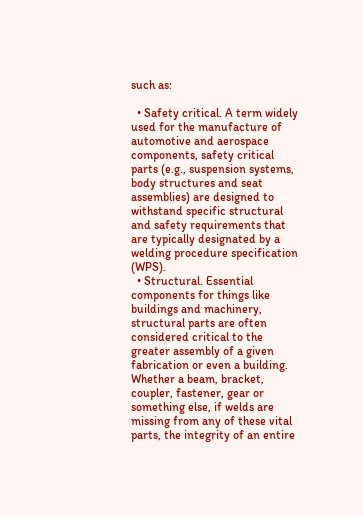such as:

  • Safety critical. A term widely used for the manufacture of automotive and aerospace components, safety critical parts (e.g., suspension systems, body structures and seat assemblies) are designed to withstand specific structural and safety requirements that are typically designated by a welding procedure specification (WPS).
  • Structural. Essential components for things like buildings and machinery, structural parts are often considered critical to the greater assembly of a given fabrication or even a building. Whether a beam, bracket, coupler, fastener, gear or something else, if welds are missing from any of these vital parts, the integrity of an entire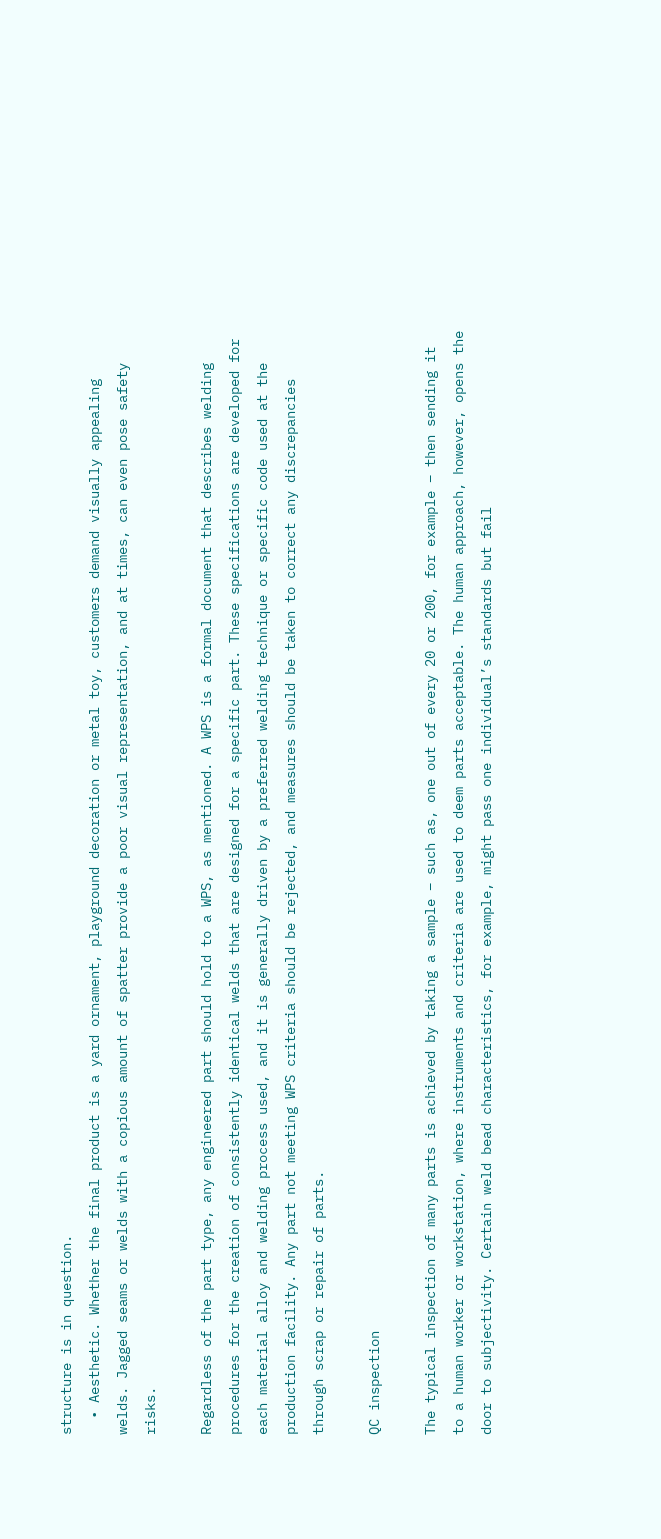structure is in question.
  • Aesthetic. Whether the final product is a yard ornament, playground decoration or metal toy, customers demand visually appealing welds. Jagged seams or welds with a copious amount of spatter provide a poor visual representation, and at times, can even pose safety risks.

Regardless of the part type, any engineered part should hold to a WPS, as mentioned. A WPS is a formal document that describes welding procedures for the creation of consistently identical welds that are designed for a specific part. These specifications are developed for each material alloy and welding process used, and it is generally driven by a preferred welding technique or specific code used at the production facility. Any part not meeting WPS criteria should be rejected, and measures should be taken to correct any discrepancies through scrap or repair of parts.

QC inspection

The typical inspection of many parts is achieved by taking a sample – such as, one out of every 20 or 200, for example – then sending it to a human worker or workstation, where instruments and criteria are used to deem parts acceptable. The human approach, however, opens the door to subjectivity. Certain weld bead characteristics, for example, might pass one individual’s standards but fail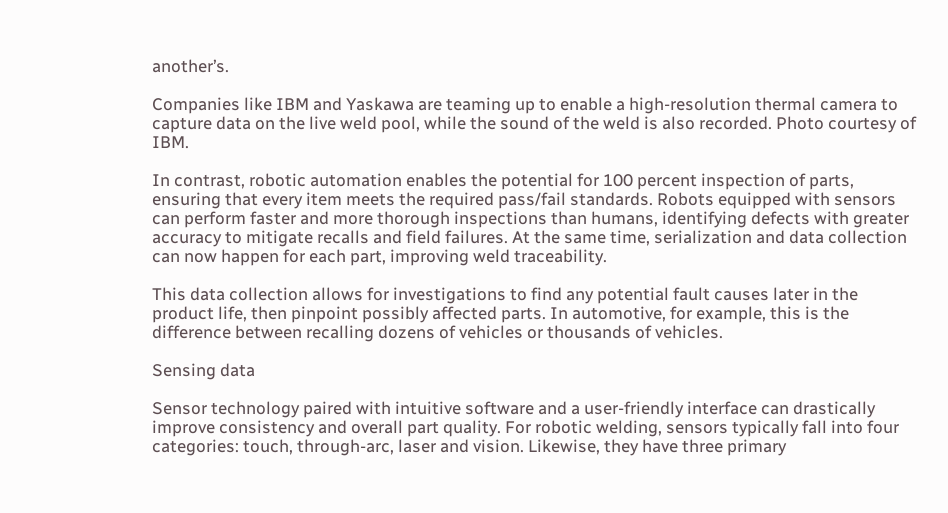another’s.

Companies like IBM and Yaskawa are teaming up to enable a high-resolution thermal camera to capture data on the live weld pool, while the sound of the weld is also recorded. Photo courtesy of IBM.

In contrast, robotic automation enables the potential for 100 percent inspection of parts, ensuring that every item meets the required pass/fail standards. Robots equipped with sensors can perform faster and more thorough inspections than humans, identifying defects with greater accuracy to mitigate recalls and field failures. At the same time, serialization and data collection can now happen for each part, improving weld traceability.

This data collection allows for investigations to find any potential fault causes later in the product life, then pinpoint possibly affected parts. In automotive, for example, this is the difference between recalling dozens of vehicles or thousands of vehicles.

Sensing data

Sensor technology paired with intuitive software and a user-friendly interface can drastically improve consistency and overall part quality. For robotic welding, sensors typically fall into four categories: touch, through-arc, laser and vision. Likewise, they have three primary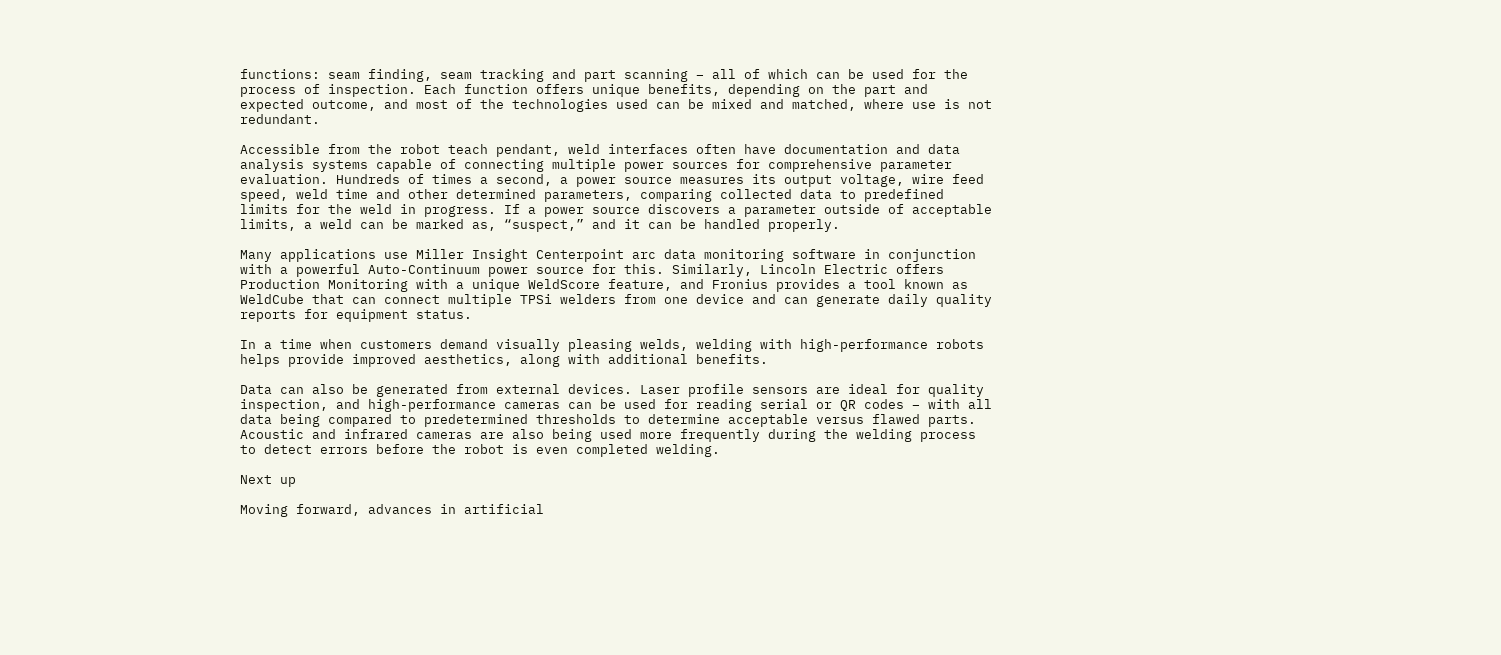functions: seam finding, seam tracking and part scanning – all of which can be used for the process of inspection. Each function offers unique benefits, depending on the part and expected outcome, and most of the technologies used can be mixed and matched, where use is not redundant.

Accessible from the robot teach pendant, weld interfaces often have documentation and data analysis systems capable of connecting multiple power sources for comprehensive parameter evaluation. Hundreds of times a second, a power source measures its output voltage, wire feed speed, weld time and other determined parameters, comparing collected data to predefined limits for the weld in progress. If a power source discovers a parameter outside of acceptable limits, a weld can be marked as, “suspect,” and it can be handled properly.

Many applications use Miller Insight Centerpoint arc data monitoring software in conjunction with a powerful Auto-Continuum power source for this. Similarly, Lincoln Electric offers Production Monitoring with a unique WeldScore feature, and Fronius provides a tool known as WeldCube that can connect multiple TPSi welders from one device and can generate daily quality reports for equipment status.

In a time when customers demand visually pleasing welds, welding with high-performance robots helps provide improved aesthetics, along with additional benefits.

Data can also be generated from external devices. Laser profile sensors are ideal for quality inspection, and high-performance cameras can be used for reading serial or QR codes – with all data being compared to predetermined thresholds to determine acceptable versus flawed parts. Acoustic and infrared cameras are also being used more frequently during the welding process to detect errors before the robot is even completed welding.

Next up

Moving forward, advances in artificial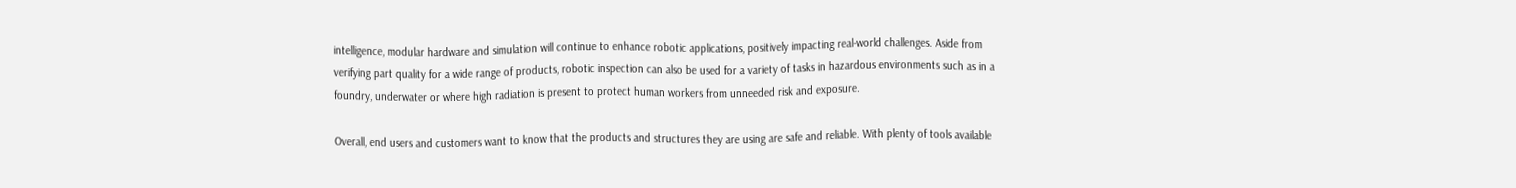intelligence, modular hardware and simulation will continue to enhance robotic applications, positively impacting real-world challenges. Aside from verifying part quality for a wide range of products, robotic inspection can also be used for a variety of tasks in hazardous environments such as in a foundry, underwater or where high radiation is present to protect human workers from unneeded risk and exposure.

Overall, end users and customers want to know that the products and structures they are using are safe and reliable. With plenty of tools available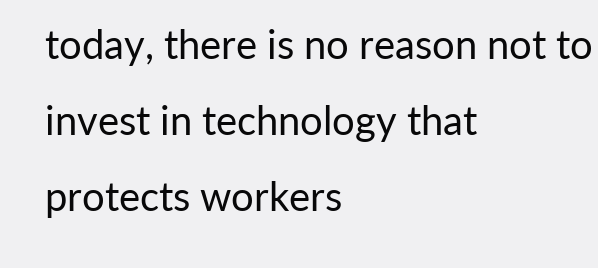today, there is no reason not to invest in technology that protects workers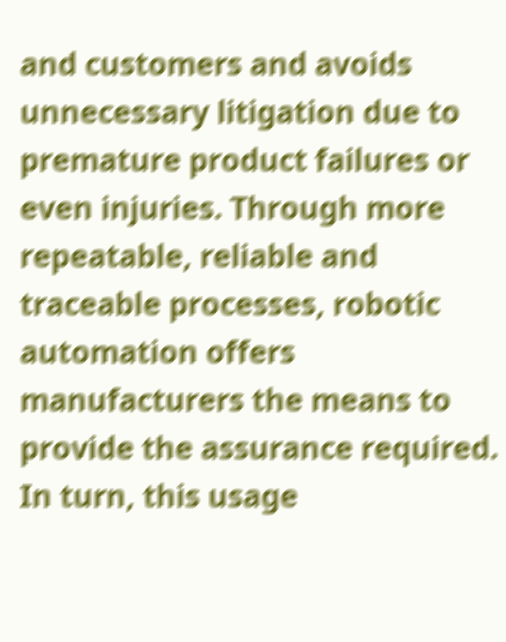and customers and avoids unnecessary litigation due to premature product failures or even injuries. Through more repeatable, reliable and traceable processes, robotic automation offers manufacturers the means to provide the assurance required. In turn, this usage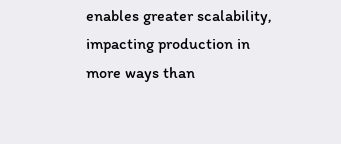enables greater scalability, impacting production in more ways than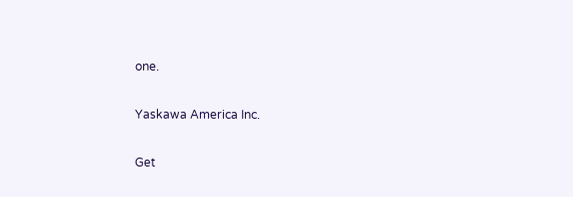one.

Yaskawa America Inc.

Get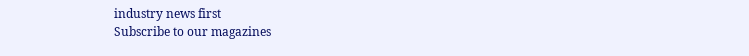industry news first
Subscribe to our magazines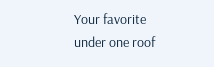Your favorite
under one roof